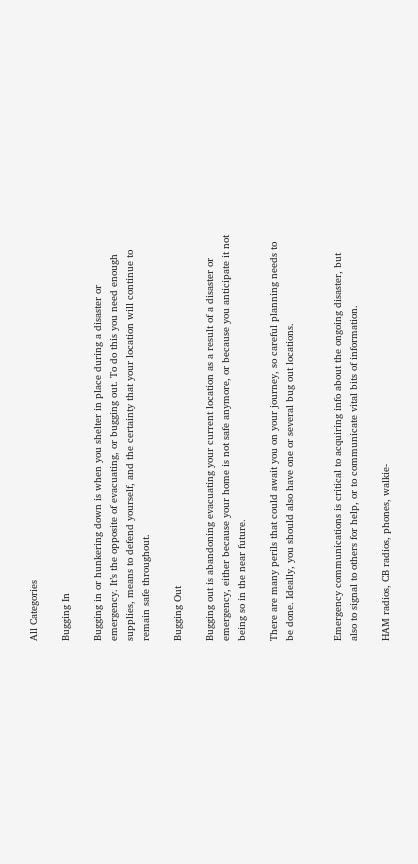All Categories

Bugging In

Bugging in or hunkering down is when you shelter in place during a disaster or emergency. It’s the opposite of evacuating, or bugging out. To do this you need enough supplies, means to defend yourself, and the certainty that your location will continue to remain safe throughout.

Bugging Out

Bugging out is abandoning evacuating your current location as a result of a disaster or emergency, either because your home is not safe anymore, or because you anticipate it not being so in the near future.

There are many perils that could await you on your journey, so careful planning needs to be done. Ideally, you should also have one or several bug out locations.


Emergency communications is critical to acquiring info about the ongoing disaster, but also to signal to others for help, or to communicate vital bits of information.

HAM radios, CB radios, phones, walkie-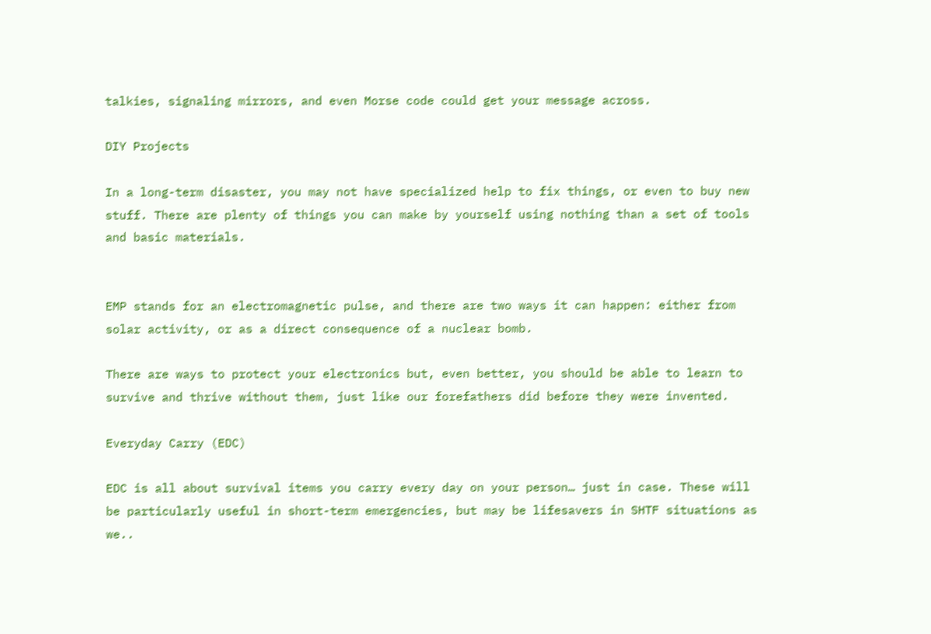talkies, signaling mirrors, and even Morse code could get your message across.

DIY Projects

In a long-term disaster, you may not have specialized help to fix things, or even to buy new stuff. There are plenty of things you can make by yourself using nothing than a set of tools and basic materials.


EMP stands for an electromagnetic pulse, and there are two ways it can happen: either from solar activity, or as a direct consequence of a nuclear bomb.

There are ways to protect your electronics but, even better, you should be able to learn to survive and thrive without them, just like our forefathers did before they were invented.

Everyday Carry (EDC)

EDC is all about survival items you carry every day on your person… just in case. These will be particularly useful in short-term emergencies, but may be lifesavers in SHTF situations as we..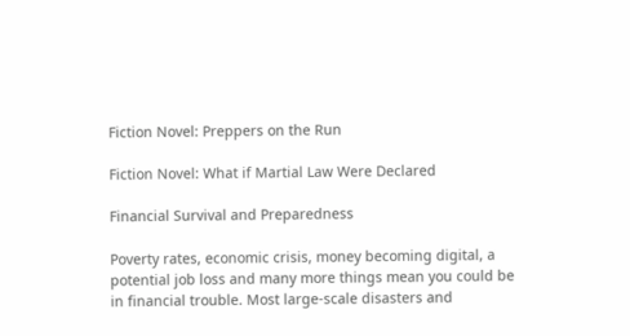Fiction Novel: Preppers on the Run

Fiction Novel: What if Martial Law Were Declared

Financial Survival and Preparedness

Poverty rates, economic crisis, money becoming digital, a potential job loss and many more things mean you could be in financial trouble. Most large-scale disasters and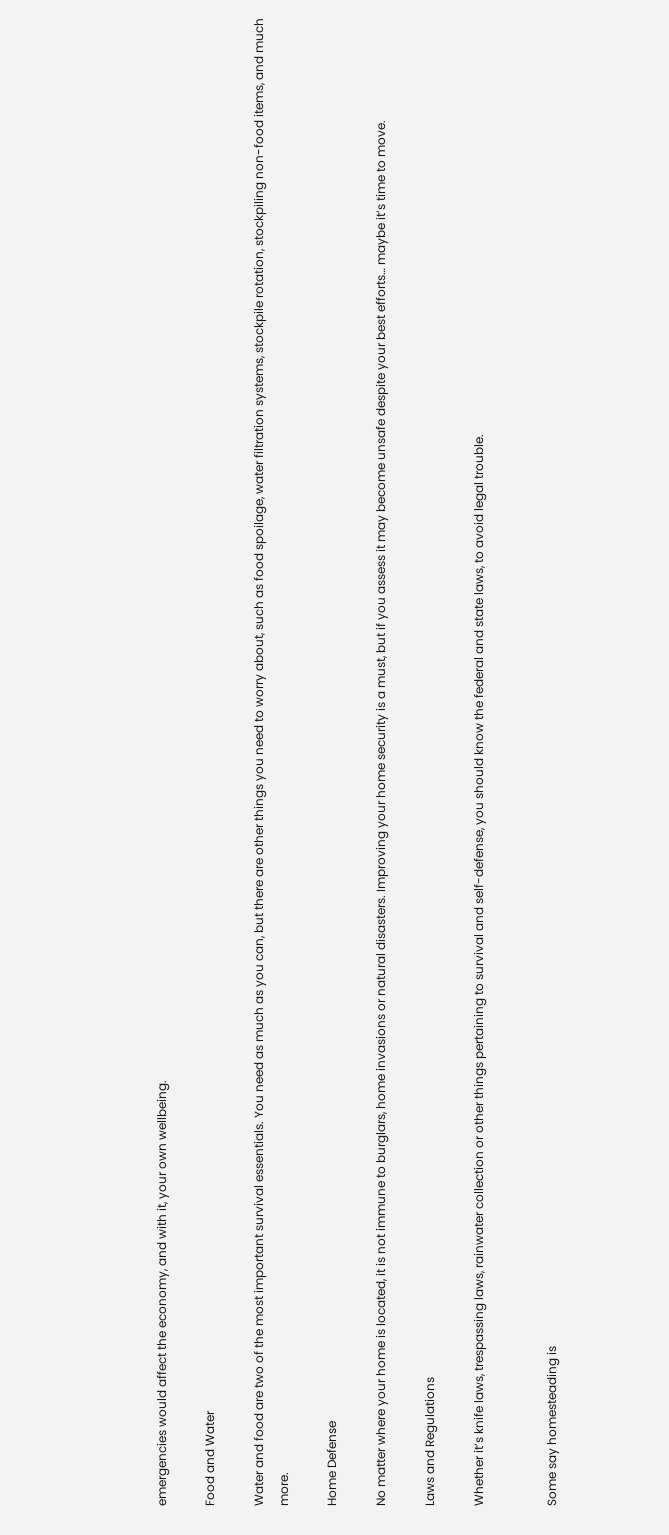emergencies would affect the economy, and with it, your own wellbeing.

Food and Water

Water and food are two of the most important survival essentials. You need as much as you can, but there are other things you need to worry about, such as food spoilage, water filtration systems, stockpile rotation, stockpiling non-food items, and much more.

Home Defense

No matter where your home is located, it is not immune to burglars, home invasions or natural disasters. Improving your home security is a must, but if you assess it may become unsafe despite your best efforts… maybe it’s time to move.

Laws and Regulations

Whether it’s knife laws, trespassing laws, rainwater collection or other things pertaining to survival and self-defense, you should know the federal and state laws, to avoid legal trouble.


Some say homesteading is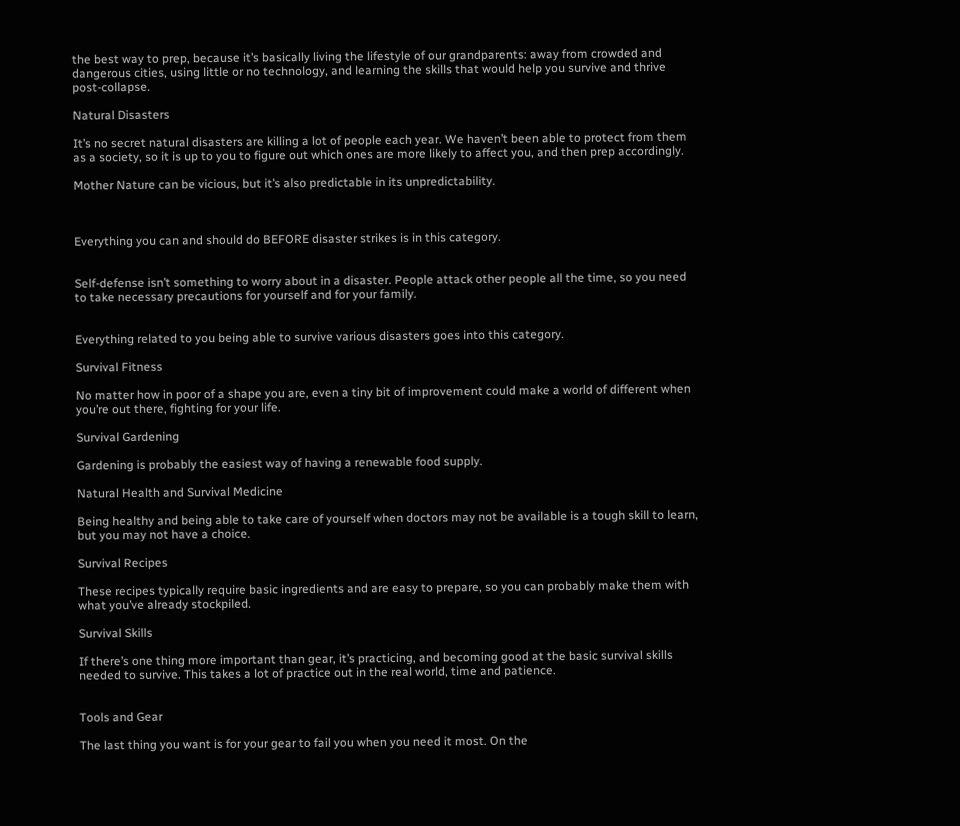the best way to prep, because it’s basically living the lifestyle of our grandparents: away from crowded and dangerous cities, using little or no technology, and learning the skills that would help you survive and thrive post-collapse.

Natural Disasters

It’s no secret natural disasters are killing a lot of people each year. We haven’t been able to protect from them as a society, so it is up to you to figure out which ones are more likely to affect you, and then prep accordingly.

Mother Nature can be vicious, but it’s also predictable in its unpredictability.



Everything you can and should do BEFORE disaster strikes is in this category.


Self-defense isn’t something to worry about in a disaster. People attack other people all the time, so you need to take necessary precautions for yourself and for your family.


Everything related to you being able to survive various disasters goes into this category.

Survival Fitness

No matter how in poor of a shape you are, even a tiny bit of improvement could make a world of different when you’re out there, fighting for your life.

Survival Gardening

Gardening is probably the easiest way of having a renewable food supply.

Natural Health and Survival Medicine

Being healthy and being able to take care of yourself when doctors may not be available is a tough skill to learn, but you may not have a choice.

Survival Recipes

These recipes typically require basic ingredients and are easy to prepare, so you can probably make them with what you’ve already stockpiled.

Survival Skills

If there’s one thing more important than gear, it’s practicing, and becoming good at the basic survival skills needed to survive. This takes a lot of practice out in the real world, time and patience.


Tools and Gear

The last thing you want is for your gear to fail you when you need it most. On the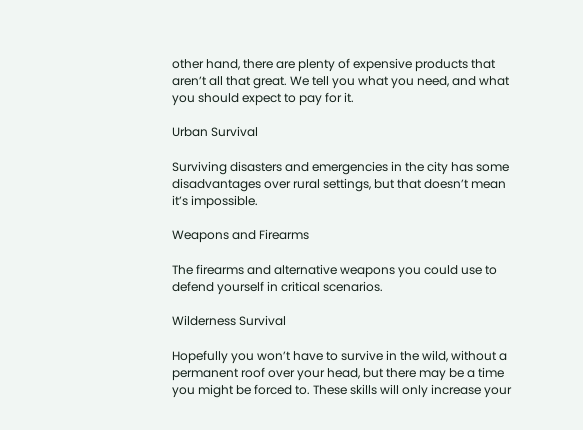other hand, there are plenty of expensive products that aren’t all that great. We tell you what you need, and what you should expect to pay for it.

Urban Survival

Surviving disasters and emergencies in the city has some disadvantages over rural settings, but that doesn’t mean it’s impossible.

Weapons and Firearms

The firearms and alternative weapons you could use to defend yourself in critical scenarios.

Wilderness Survival

Hopefully you won’t have to survive in the wild, without a permanent roof over your head, but there may be a time you might be forced to. These skills will only increase your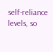self-reliance levels, so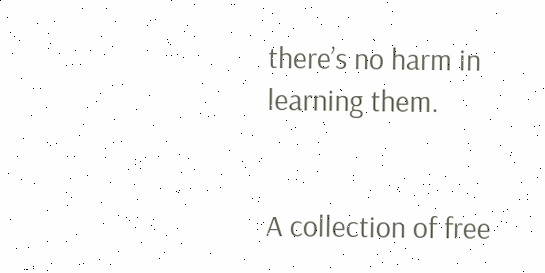there’s no harm in learning them.


A collection of free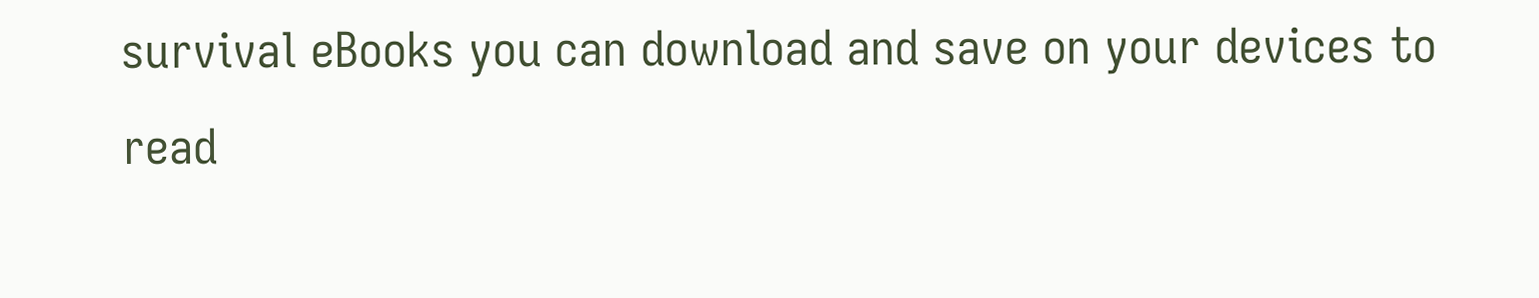survival eBooks you can download and save on your devices to read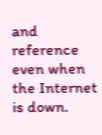and reference even when the Internet is down.